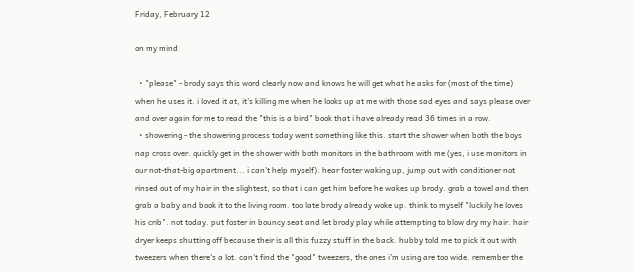Friday, February 12

on my mind

  • "please" - brody says this word clearly now and knows he will get what he asks for (most of the time) when he uses it. i loved it at, it's killing me when he looks up at me with those sad eyes and says please over and over again for me to read the "this is a bird" book that i have already read 36 times in a row.
  • showering - the showering process today went something like this. start the shower when both the boys nap cross over. quickly get in the shower with both monitors in the bathroom with me (yes, i use monitors in our not-that-big apartment... i can't help myself). hear foster waking up, jump out with conditioner not rinsed out of my hair in the slightest, so that i can get him before he wakes up brody. grab a towel and then grab a baby and book it to the living room. too late brody already woke up. think to myself "luckily he loves his crib". not today. put foster in bouncy seat and let brody play while attempting to blow dry my hair. hair dryer keeps shutting off because their is all this fuzzy stuff in the back. hubby told me to pick it out with tweezers when there's a lot. can't find the "good" tweezers, the ones i'm using are too wide. remember the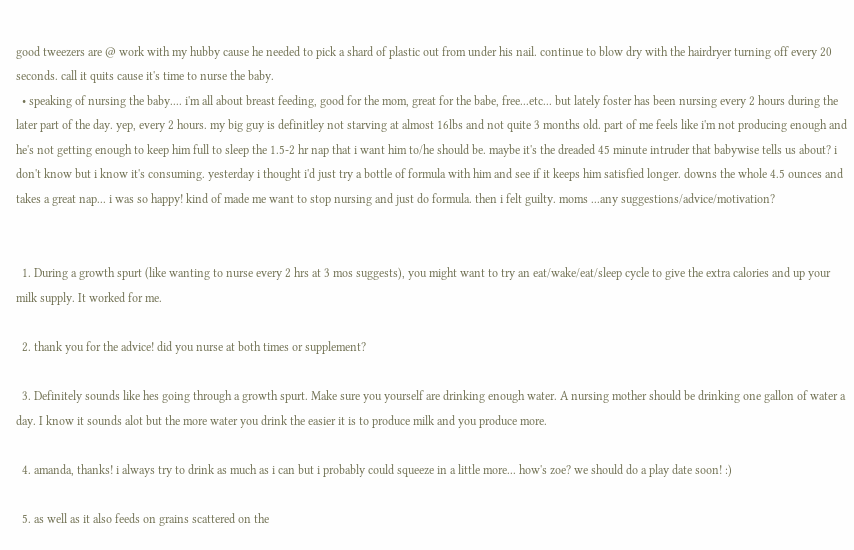good tweezers are @ work with my hubby cause he needed to pick a shard of plastic out from under his nail. continue to blow dry with the hairdryer turning off every 20 seconds. call it quits cause it's time to nurse the baby.
  • speaking of nursing the baby.... i'm all about breast feeding, good for the mom, great for the babe, free...etc... but lately foster has been nursing every 2 hours during the later part of the day. yep, every 2 hours. my big guy is definitley not starving at almost 16lbs and not quite 3 months old. part of me feels like i'm not producing enough and he's not getting enough to keep him full to sleep the 1.5-2 hr nap that i want him to/he should be. maybe it's the dreaded 45 minute intruder that babywise tells us about? i don't know but i know it's consuming. yesterday i thought i'd just try a bottle of formula with him and see if it keeps him satisfied longer. downs the whole 4.5 ounces and takes a great nap... i was so happy! kind of made me want to stop nursing and just do formula. then i felt guilty. moms ...any suggestions/advice/motivation?


  1. During a growth spurt (like wanting to nurse every 2 hrs at 3 mos suggests), you might want to try an eat/wake/eat/sleep cycle to give the extra calories and up your milk supply. It worked for me.

  2. thank you for the advice! did you nurse at both times or supplement?

  3. Definitely sounds like hes going through a growth spurt. Make sure you yourself are drinking enough water. A nursing mother should be drinking one gallon of water a day. I know it sounds alot but the more water you drink the easier it is to produce milk and you produce more.

  4. amanda, thanks! i always try to drink as much as i can but i probably could squeeze in a little more... how's zoe? we should do a play date soon! :)

  5. as well as it also feeds on grains scattered on the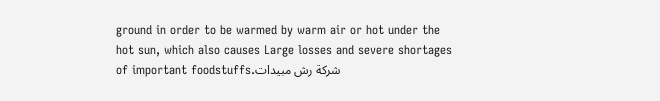ground in order to be warmed by warm air or hot under the hot sun, which also causes Large losses and severe shortages of important foodstuffs.شركة رش مبيدات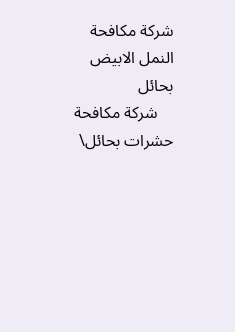شركة مكافحة النمل الابيض بحائل
    شركة مكافحة حشرات بحائل\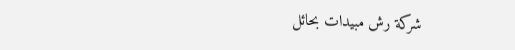شركة رش مبيدات بحائل